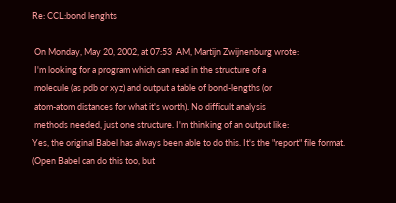Re: CCL:bond lenghts

 On Monday, May 20, 2002, at 07:53  AM, Martijn Zwijnenburg wrote:
 I'm looking for a program which can read in the structure of a
 molecule (as pdb or xyz) and output a table of bond-lengths (or
 atom-atom distances for what it's worth). No difficult analysis
 methods needed, just one structure. I'm thinking of an output like:
Yes, the original Babel has always been able to do this. It's the "report" file format.
(Open Babel can do this too, but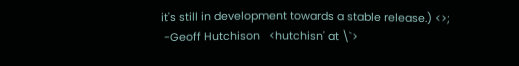it's still in development towards a stable release.) <>;
 -Geoff Hutchison   <hutchisn' at \`>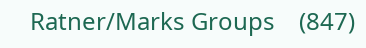Ratner/Marks Groups    (847)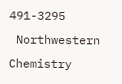491-3295
 Northwestern Chemistry